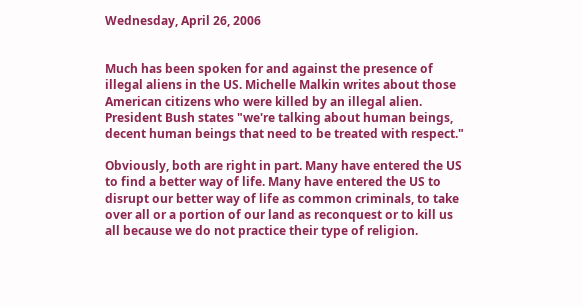Wednesday, April 26, 2006


Much has been spoken for and against the presence of illegal aliens in the US. Michelle Malkin writes about those American citizens who were killed by an illegal alien. President Bush states "we're talking about human beings, decent human beings that need to be treated with respect."

Obviously, both are right in part. Many have entered the US to find a better way of life. Many have entered the US to disrupt our better way of life as common criminals, to take over all or a portion of our land as reconquest or to kill us all because we do not practice their type of religion.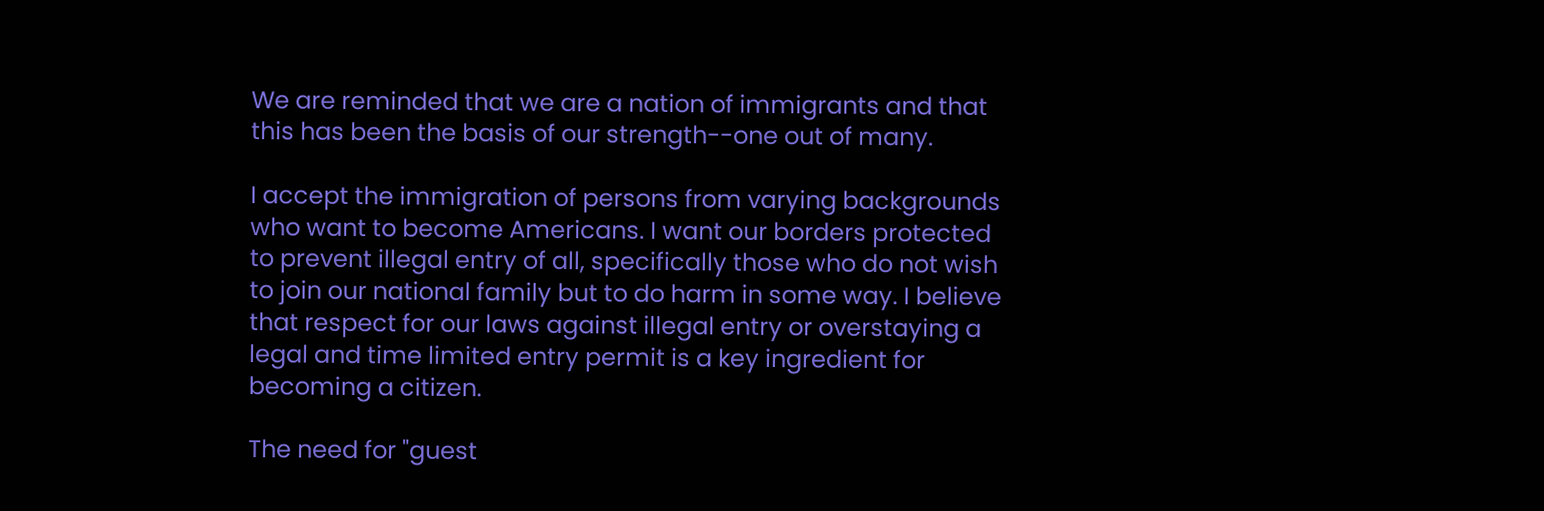We are reminded that we are a nation of immigrants and that this has been the basis of our strength--one out of many.

I accept the immigration of persons from varying backgrounds who want to become Americans. I want our borders protected to prevent illegal entry of all, specifically those who do not wish to join our national family but to do harm in some way. I believe that respect for our laws against illegal entry or overstaying a legal and time limited entry permit is a key ingredient for becoming a citizen.

The need for "guest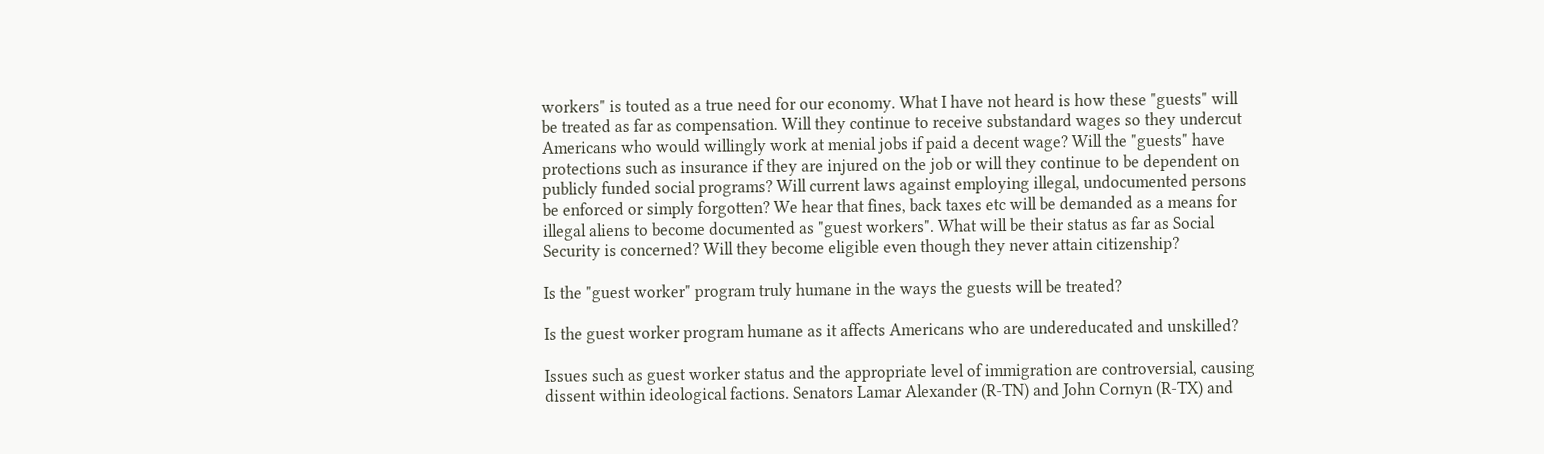workers" is touted as a true need for our economy. What I have not heard is how these "guests" will be treated as far as compensation. Will they continue to receive substandard wages so they undercut Americans who would willingly work at menial jobs if paid a decent wage? Will the "guests" have protections such as insurance if they are injured on the job or will they continue to be dependent on publicly funded social programs? Will current laws against employing illegal, undocumented persons be enforced or simply forgotten? We hear that fines, back taxes etc will be demanded as a means for illegal aliens to become documented as "guest workers". What will be their status as far as Social Security is concerned? Will they become eligible even though they never attain citizenship?

Is the "guest worker" program truly humane in the ways the guests will be treated?

Is the guest worker program humane as it affects Americans who are undereducated and unskilled?

Issues such as guest worker status and the appropriate level of immigration are controversial, causing dissent within ideological factions. Senators Lamar Alexander (R-TN) and John Cornyn (R-TX) and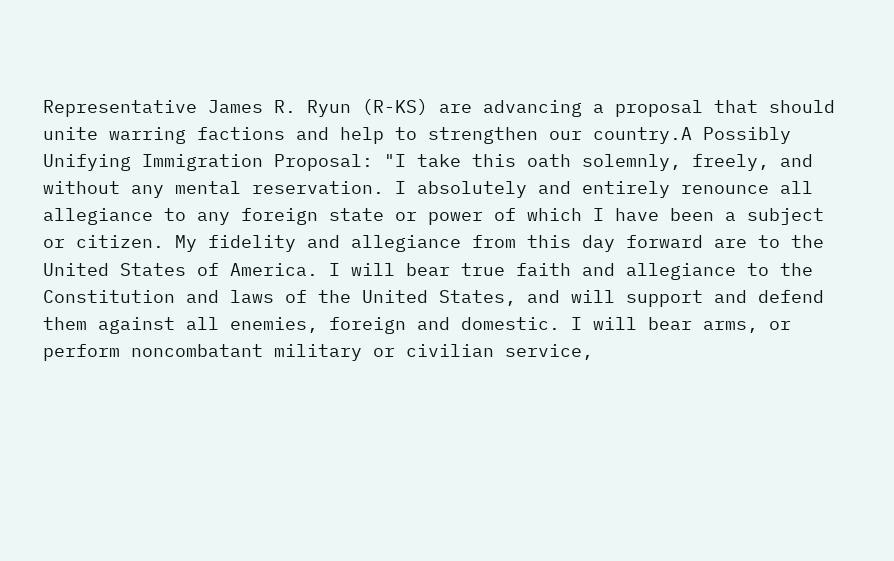Representative James R. Ryun (R-KS) are advancing a proposal that should unite warring factions and help to strengthen our country.A Possibly Unifying Immigration Proposal: "I take this oath solemnly, freely, and without any mental reservation. I absolutely and entirely renounce all allegiance to any foreign state or power of which I have been a subject or citizen. My fidelity and allegiance from this day forward are to the United States of America. I will bear true faith and allegiance to the Constitution and laws of the United States, and will support and defend them against all enemies, foreign and domestic. I will bear arms, or perform noncombatant military or civilian service,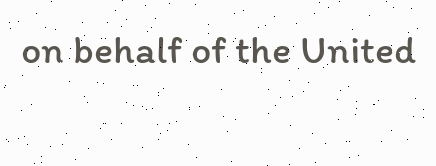on behalf of the United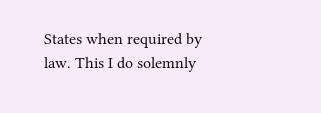States when required by law. This I do solemnly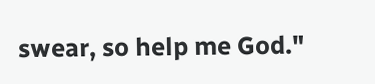swear, so help me God."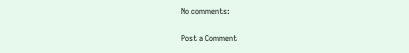No comments:

Post a Comment